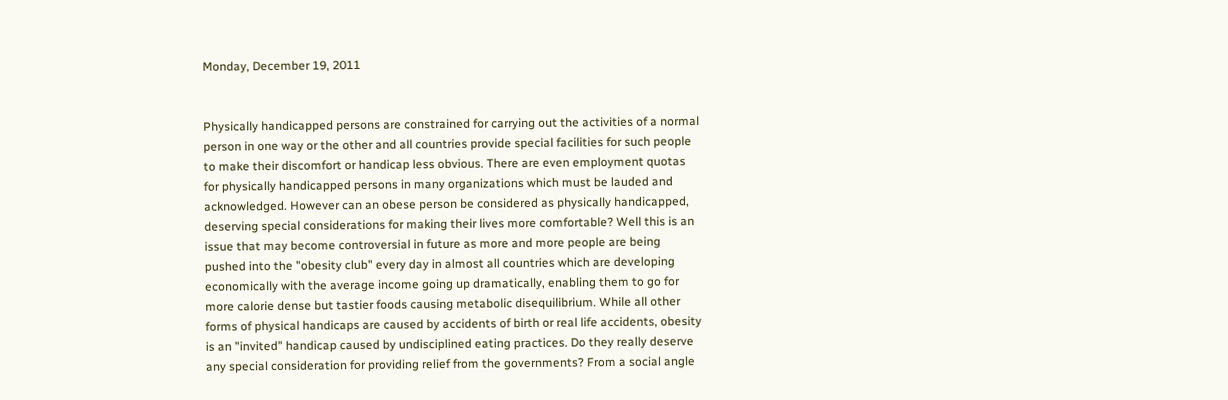Monday, December 19, 2011


Physically handicapped persons are constrained for carrying out the activities of a normal person in one way or the other and all countries provide special facilities for such people to make their discomfort or handicap less obvious. There are even employment quotas for physically handicapped persons in many organizations which must be lauded and acknowledged. However can an obese person be considered as physically handicapped, deserving special considerations for making their lives more comfortable? Well this is an issue that may become controversial in future as more and more people are being pushed into the "obesity club" every day in almost all countries which are developing economically with the average income going up dramatically, enabling them to go for more calorie dense but tastier foods causing metabolic disequilibrium. While all other forms of physical handicaps are caused by accidents of birth or real life accidents, obesity is an "invited" handicap caused by undisciplined eating practices. Do they really deserve any special consideration for providing relief from the governments? From a social angle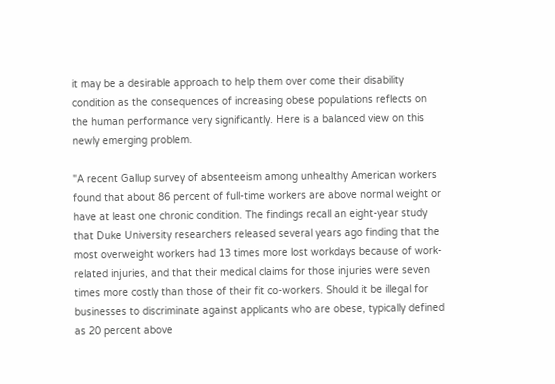it may be a desirable approach to help them over come their disability condition as the consequences of increasing obese populations reflects on the human performance very significantly. Here is a balanced view on this newly emerging problem.

"A recent Gallup survey of absenteeism among unhealthy American workers found that about 86 percent of full-time workers are above normal weight or have at least one chronic condition. The findings recall an eight-year study that Duke University researchers released several years ago finding that the most overweight workers had 13 times more lost workdays because of work-related injuries, and that their medical claims for those injuries were seven times more costly than those of their fit co-workers. Should it be illegal for businesses to discriminate against applicants who are obese, typically defined as 20 percent above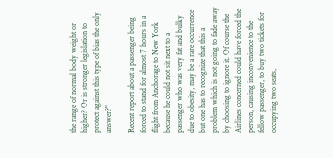the range of normal body weight or higher? Or is stronger legislation to protect against this type of bias the only answer?"

Recent report about a passenger being forced to stand for almost 7 hours in a flight from Anchorage to New York because he could not sit next to a passenger who was very fat and bulky due to obesity, may be a rare occurrence but one has to recognize that this a problem which is not going to fade away by choosing to ignore it. Of course the Airlines concerned could have forced the person, causing inconvenience to the fellow passenger, to buy two tickets for occupying two seats,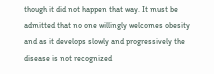though it did not happen that way. It must be admitted that no one willingly welcomes obesity and as it develops slowly and progressively the disease is not recognized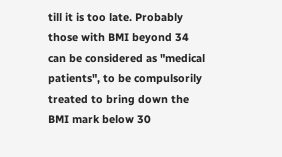till it is too late. Probably those with BMI beyond 34 can be considered as "medical patients", to be compulsorily treated to bring down the BMI mark below 30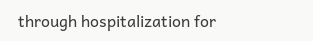through hospitalization for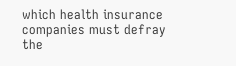which health insurance companies must defray the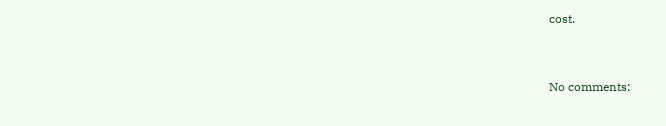cost.


No comments: